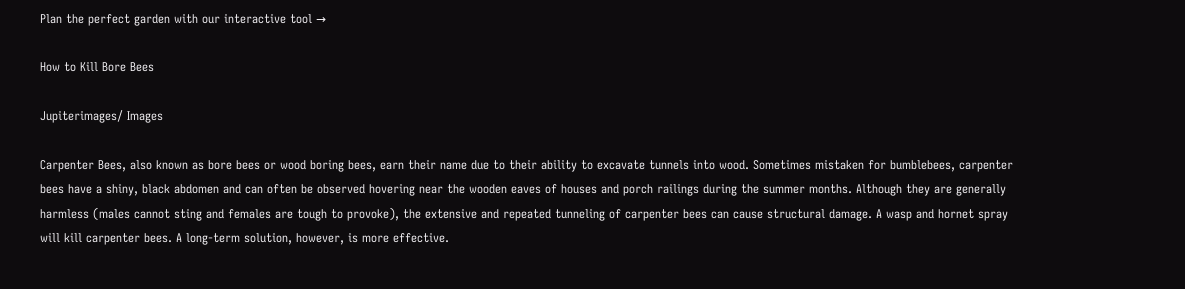Plan the perfect garden with our interactive tool →

How to Kill Bore Bees

Jupiterimages/ Images

Carpenter Bees, also known as bore bees or wood boring bees, earn their name due to their ability to excavate tunnels into wood. Sometimes mistaken for bumblebees, carpenter bees have a shiny, black abdomen and can often be observed hovering near the wooden eaves of houses and porch railings during the summer months. Although they are generally harmless (males cannot sting and females are tough to provoke), the extensive and repeated tunneling of carpenter bees can cause structural damage. A wasp and hornet spray will kill carpenter bees. A long-term solution, however, is more effective.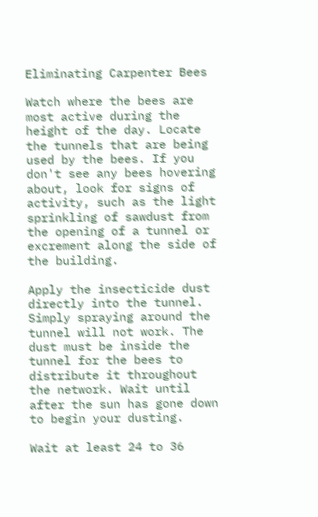Eliminating Carpenter Bees

Watch where the bees are most active during the height of the day. Locate the tunnels that are being used by the bees. If you don't see any bees hovering about, look for signs of activity, such as the light sprinkling of sawdust from the opening of a tunnel or excrement along the side of the building.

Apply the insecticide dust directly into the tunnel. Simply spraying around the tunnel will not work. The dust must be inside the tunnel for the bees to distribute it throughout the network. Wait until after the sun has gone down to begin your dusting.

Wait at least 24 to 36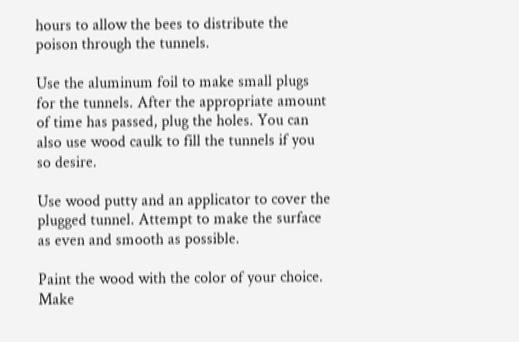hours to allow the bees to distribute the poison through the tunnels.

Use the aluminum foil to make small plugs for the tunnels. After the appropriate amount of time has passed, plug the holes. You can also use wood caulk to fill the tunnels if you so desire.

Use wood putty and an applicator to cover the plugged tunnel. Attempt to make the surface as even and smooth as possible.

Paint the wood with the color of your choice. Make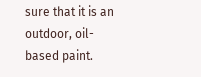sure that it is an outdoor, oil-based paint.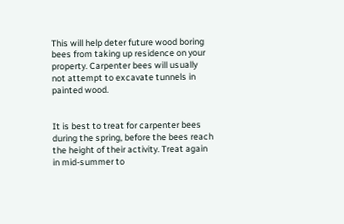This will help deter future wood boring bees from taking up residence on your property. Carpenter bees will usually not attempt to excavate tunnels in painted wood.


It is best to treat for carpenter bees during the spring, before the bees reach the height of their activity. Treat again in mid-summer to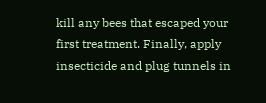kill any bees that escaped your first treatment. Finally, apply insecticide and plug tunnels in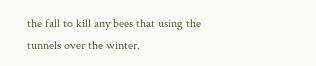the fall to kill any bees that using the tunnels over the winter.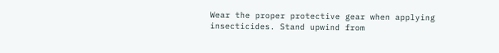Wear the proper protective gear when applying insecticides. Stand upwind from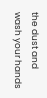the dust and wash your hands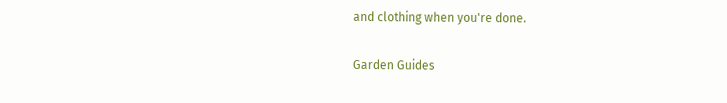and clothing when you're done.

Garden Guides